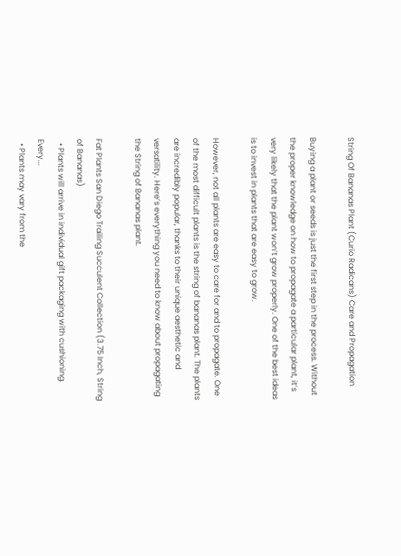String Of Bananas Plant (Curio Radicans) Care and Propagation

Buying a plant or seeds is just the first step in the process. Without the proper knowledge on how to propagate a particular plant, it’s very likely that the plant won’t grow properly. One of the best ideas is to invest in plants that are easy to grow.

However, not all plants are easy to care for and to propagate. One of the most difficult plants is the string of bananas plant. The plants are incredibly popular, thanks to their unique aesthetic and versatility. Here’s everything you need to know about propagating the String of Bananas plant.

Fat Plants San Diego Trailing Succulent Collection (3.75 Inch, String of Bananas)
  • Plants will arrive in individual gift packaging with cushioning. Every...
  • Plants may vary from the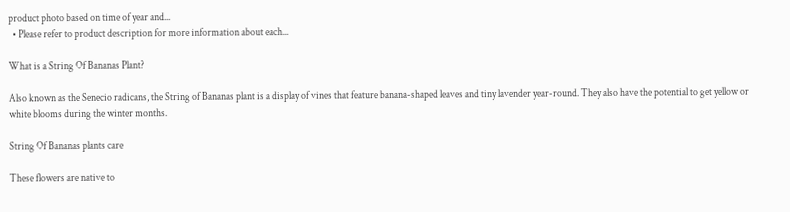product photo based on time of year and...
  • Please refer to product description for more information about each...

What is a String Of Bananas Plant?

Also known as the Senecio radicans, the String of Bananas plant is a display of vines that feature banana-shaped leaves and tiny lavender year-round. They also have the potential to get yellow or white blooms during the winter months.

String Of Bananas plants care

These flowers are native to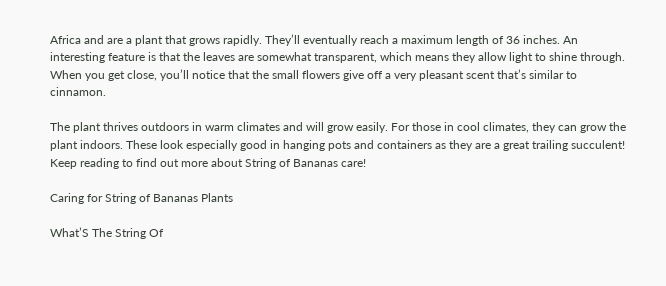Africa and are a plant that grows rapidly. They’ll eventually reach a maximum length of 36 inches. An interesting feature is that the leaves are somewhat transparent, which means they allow light to shine through. When you get close, you’ll notice that the small flowers give off a very pleasant scent that’s similar to cinnamon.

The plant thrives outdoors in warm climates and will grow easily. For those in cool climates, they can grow the plant indoors. These look especially good in hanging pots and containers as they are a great trailing succulent! Keep reading to find out more about String of Bananas care!

Caring for String of Bananas Plants

What’S The String Of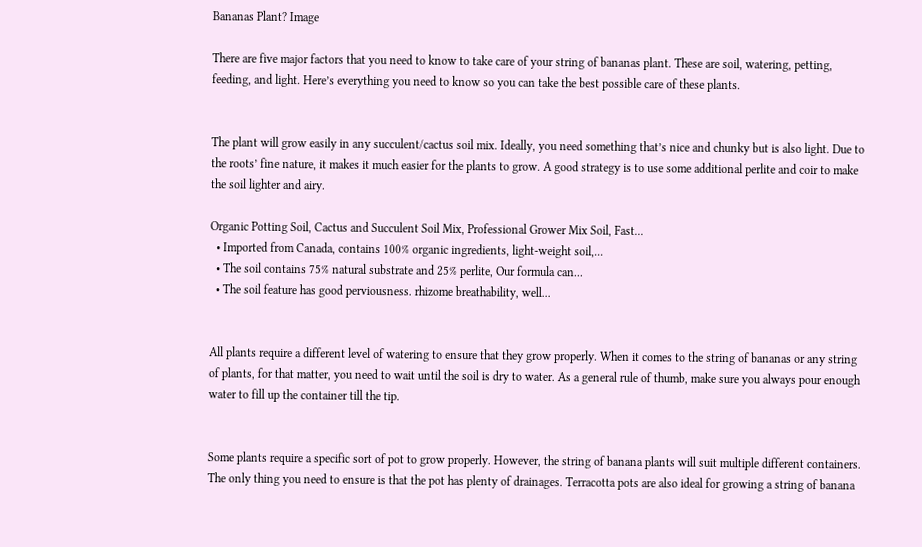Bananas Plant? Image

There are five major factors that you need to know to take care of your string of bananas plant. These are soil, watering, petting, feeding, and light. Here’s everything you need to know so you can take the best possible care of these plants.


The plant will grow easily in any succulent/cactus soil mix. Ideally, you need something that’s nice and chunky but is also light. Due to the roots’ fine nature, it makes it much easier for the plants to grow. A good strategy is to use some additional perlite and coir to make the soil lighter and airy.

Organic Potting Soil, Cactus and Succulent Soil Mix, Professional Grower Mix Soil, Fast...
  • Imported from Canada, contains 100% organic ingredients, light-weight soil,...
  • The soil contains 75% natural substrate and 25% perlite, Our formula can...
  • The soil feature has good perviousness. rhizome breathability, well...


All plants require a different level of watering to ensure that they grow properly. When it comes to the string of bananas or any string of plants, for that matter, you need to wait until the soil is dry to water. As a general rule of thumb, make sure you always pour enough water to fill up the container till the tip.


Some plants require a specific sort of pot to grow properly. However, the string of banana plants will suit multiple different containers. The only thing you need to ensure is that the pot has plenty of drainages. Terracotta pots are also ideal for growing a string of banana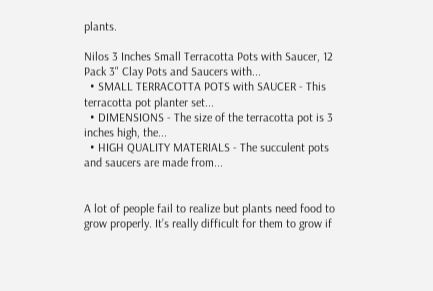plants.

Nilos 3 Inches Small Terracotta Pots with Saucer, 12 Pack 3" Clay Pots and Saucers with...
  • SMALL TERRACOTTA POTS with SAUCER - This terracotta pot planter set...
  • DIMENSIONS - The size of the terracotta pot is 3 inches high, the...
  • HIGH QUALITY MATERIALS - The succulent pots and saucers are made from...


A lot of people fail to realize but plants need food to grow properly. It’s really difficult for them to grow if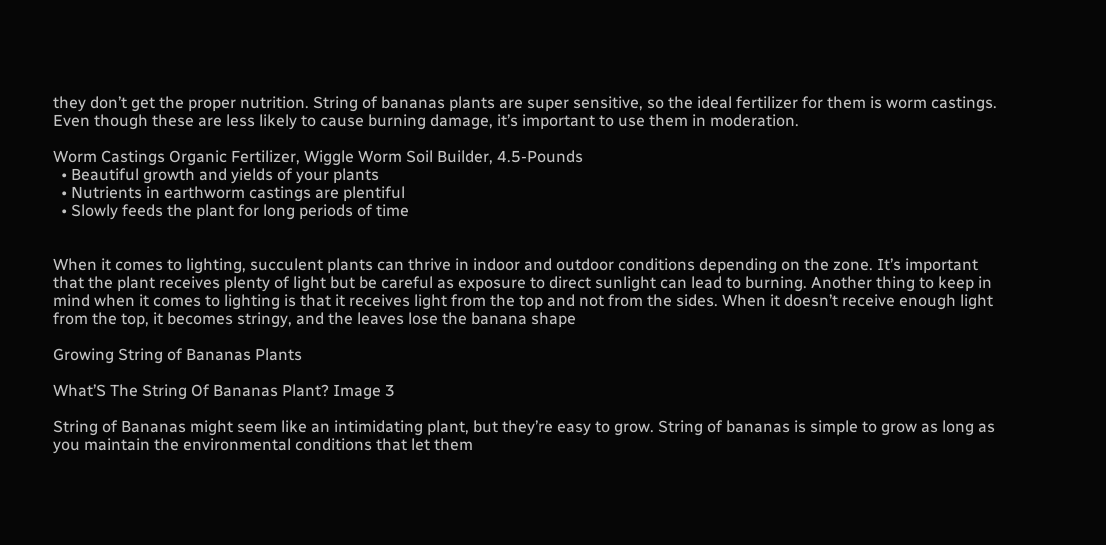they don’t get the proper nutrition. String of bananas plants are super sensitive, so the ideal fertilizer for them is worm castings. Even though these are less likely to cause burning damage, it’s important to use them in moderation.

Worm Castings Organic Fertilizer, Wiggle Worm Soil Builder, 4.5-Pounds
  • Beautiful growth and yields of your plants
  • Nutrients in earthworm castings are plentiful
  • Slowly feeds the plant for long periods of time


When it comes to lighting, succulent plants can thrive in indoor and outdoor conditions depending on the zone. It’s important that the plant receives plenty of light but be careful as exposure to direct sunlight can lead to burning. Another thing to keep in mind when it comes to lighting is that it receives light from the top and not from the sides. When it doesn’t receive enough light from the top, it becomes stringy, and the leaves lose the banana shape

Growing String of Bananas Plants

What’S The String Of Bananas Plant? Image 3

String of Bananas might seem like an intimidating plant, but they’re easy to grow. String of bananas is simple to grow as long as you maintain the environmental conditions that let them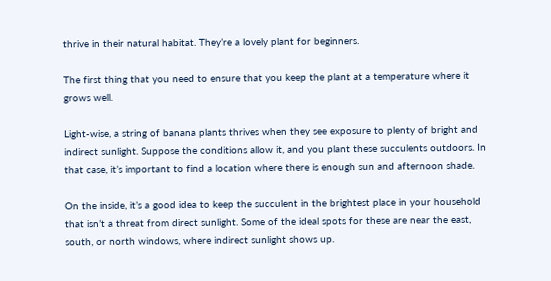thrive in their natural habitat. They’re a lovely plant for beginners.

The first thing that you need to ensure that you keep the plant at a temperature where it grows well.

Light-wise, a string of banana plants thrives when they see exposure to plenty of bright and indirect sunlight. Suppose the conditions allow it, and you plant these succulents outdoors. In that case, it’s important to find a location where there is enough sun and afternoon shade.

On the inside, it’s a good idea to keep the succulent in the brightest place in your household that isn’t a threat from direct sunlight. Some of the ideal spots for these are near the east, south, or north windows, where indirect sunlight shows up.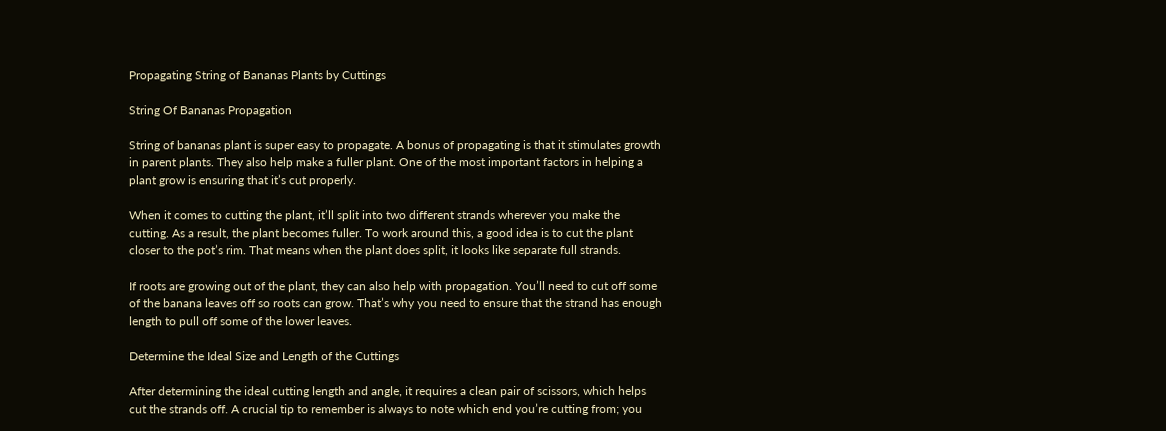Propagating String of Bananas Plants by Cuttings

String Of Bananas Propagation

String of bananas plant is super easy to propagate. A bonus of propagating is that it stimulates growth in parent plants. They also help make a fuller plant. One of the most important factors in helping a plant grow is ensuring that it’s cut properly.

When it comes to cutting the plant, it’ll split into two different strands wherever you make the cutting. As a result, the plant becomes fuller. To work around this, a good idea is to cut the plant closer to the pot’s rim. That means when the plant does split, it looks like separate full strands.

If roots are growing out of the plant, they can also help with propagation. You’ll need to cut off some of the banana leaves off so roots can grow. That’s why you need to ensure that the strand has enough length to pull off some of the lower leaves.

Determine the Ideal Size and Length of the Cuttings

After determining the ideal cutting length and angle, it requires a clean pair of scissors, which helps cut the strands off. A crucial tip to remember is always to note which end you’re cutting from; you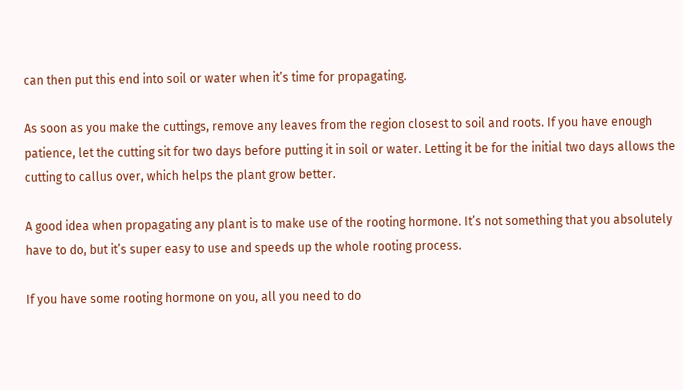can then put this end into soil or water when it’s time for propagating.

As soon as you make the cuttings, remove any leaves from the region closest to soil and roots. If you have enough patience, let the cutting sit for two days before putting it in soil or water. Letting it be for the initial two days allows the cutting to callus over, which helps the plant grow better.

A good idea when propagating any plant is to make use of the rooting hormone. It’s not something that you absolutely have to do, but it’s super easy to use and speeds up the whole rooting process.

If you have some rooting hormone on you, all you need to do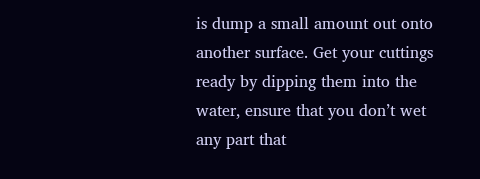is dump a small amount out onto another surface. Get your cuttings ready by dipping them into the water, ensure that you don’t wet any part that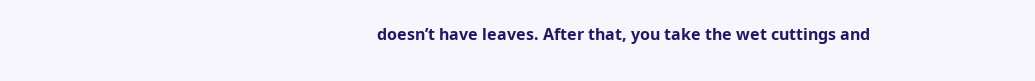doesn’t have leaves. After that, you take the wet cuttings and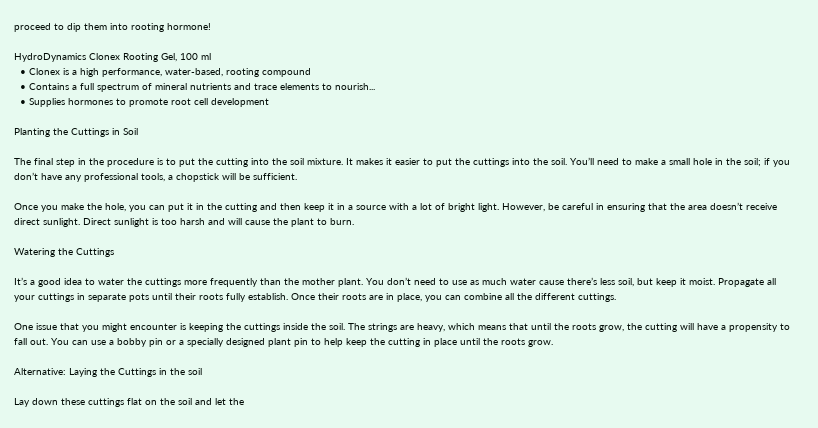proceed to dip them into rooting hormone!

HydroDynamics Clonex Rooting Gel, 100 ml
  • Clonex is a high performance, water-based, rooting compound
  • Contains a full spectrum of mineral nutrients and trace elements to nourish...
  • Supplies hormones to promote root cell development

Planting the Cuttings in Soil

The final step in the procedure is to put the cutting into the soil mixture. It makes it easier to put the cuttings into the soil. You’ll need to make a small hole in the soil; if you don’t have any professional tools, a chopstick will be sufficient.

Once you make the hole, you can put it in the cutting and then keep it in a source with a lot of bright light. However, be careful in ensuring that the area doesn’t receive direct sunlight. Direct sunlight is too harsh and will cause the plant to burn.

Watering the Cuttings

It’s a good idea to water the cuttings more frequently than the mother plant. You don’t need to use as much water cause there’s less soil, but keep it moist. Propagate all your cuttings in separate pots until their roots fully establish. Once their roots are in place, you can combine all the different cuttings.

One issue that you might encounter is keeping the cuttings inside the soil. The strings are heavy, which means that until the roots grow, the cutting will have a propensity to fall out. You can use a bobby pin or a specially designed plant pin to help keep the cutting in place until the roots grow.

Alternative: Laying the Cuttings in the soil

Lay down these cuttings flat on the soil and let the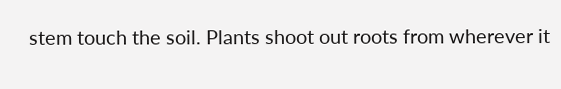stem touch the soil. Plants shoot out roots from wherever it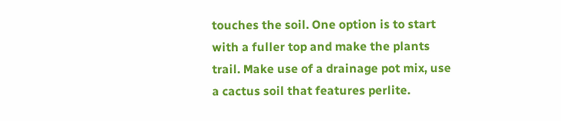touches the soil. One option is to start with a fuller top and make the plants trail. Make use of a drainage pot mix, use a cactus soil that features perlite.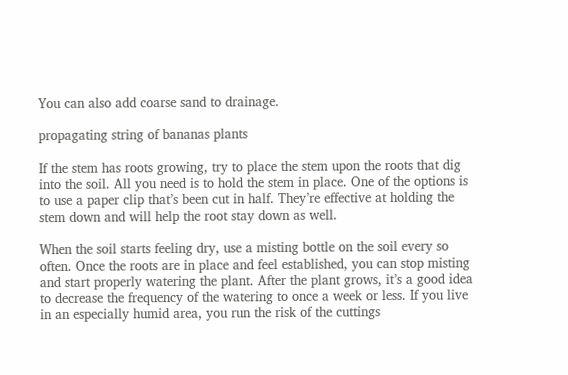You can also add coarse sand to drainage.

propagating string of bananas plants

If the stem has roots growing, try to place the stem upon the roots that dig into the soil. All you need is to hold the stem in place. One of the options is to use a paper clip that’s been cut in half. They’re effective at holding the stem down and will help the root stay down as well.

When the soil starts feeling dry, use a misting bottle on the soil every so often. Once the roots are in place and feel established, you can stop misting and start properly watering the plant. After the plant grows, it’s a good idea to decrease the frequency of the watering to once a week or less. If you live in an especially humid area, you run the risk of the cuttings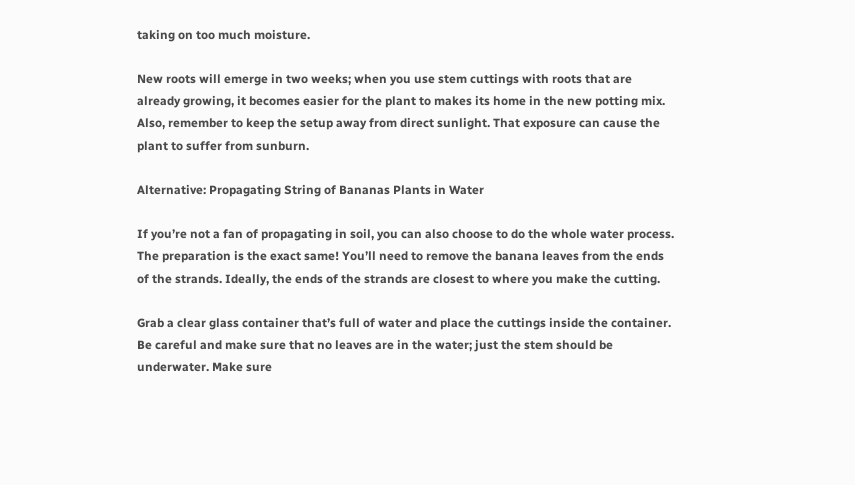taking on too much moisture.

New roots will emerge in two weeks; when you use stem cuttings with roots that are already growing, it becomes easier for the plant to makes its home in the new potting mix. Also, remember to keep the setup away from direct sunlight. That exposure can cause the plant to suffer from sunburn.

Alternative: Propagating String of Bananas Plants in Water

If you’re not a fan of propagating in soil, you can also choose to do the whole water process. The preparation is the exact same! You’ll need to remove the banana leaves from the ends of the strands. Ideally, the ends of the strands are closest to where you make the cutting.

Grab a clear glass container that’s full of water and place the cuttings inside the container. Be careful and make sure that no leaves are in the water; just the stem should be underwater. Make sure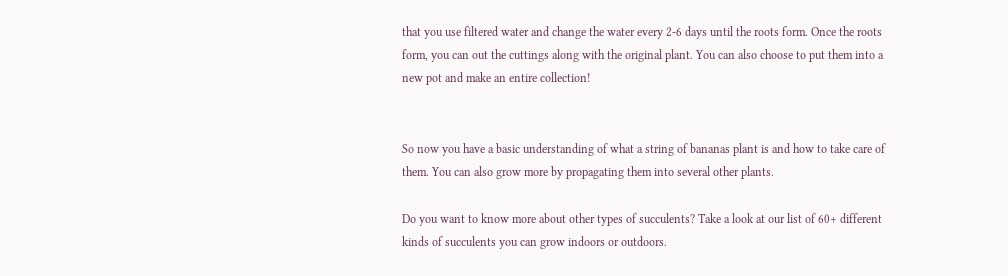that you use filtered water and change the water every 2-6 days until the roots form. Once the roots form, you can out the cuttings along with the original plant. You can also choose to put them into a new pot and make an entire collection!


So now you have a basic understanding of what a string of bananas plant is and how to take care of them. You can also grow more by propagating them into several other plants.

Do you want to know more about other types of succulents? Take a look at our list of 60+ different kinds of succulents you can grow indoors or outdoors.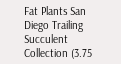Fat Plants San Diego Trailing Succulent Collection (3.75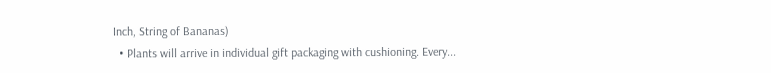Inch, String of Bananas)
  • Plants will arrive in individual gift packaging with cushioning. Every...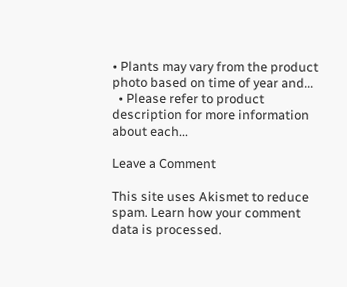• Plants may vary from the product photo based on time of year and...
  • Please refer to product description for more information about each...

Leave a Comment

This site uses Akismet to reduce spam. Learn how your comment data is processed.